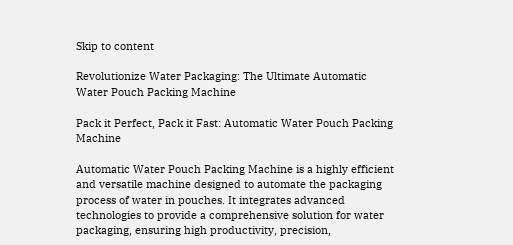Skip to content

Revolutionize Water Packaging: The Ultimate Automatic Water Pouch Packing Machine

Pack it Perfect, Pack it Fast: Automatic Water Pouch Packing Machine

Automatic Water Pouch Packing Machine is a highly efficient and versatile machine designed to automate the packaging process of water in pouches. It integrates advanced technologies to provide a comprehensive solution for water packaging, ensuring high productivity, precision,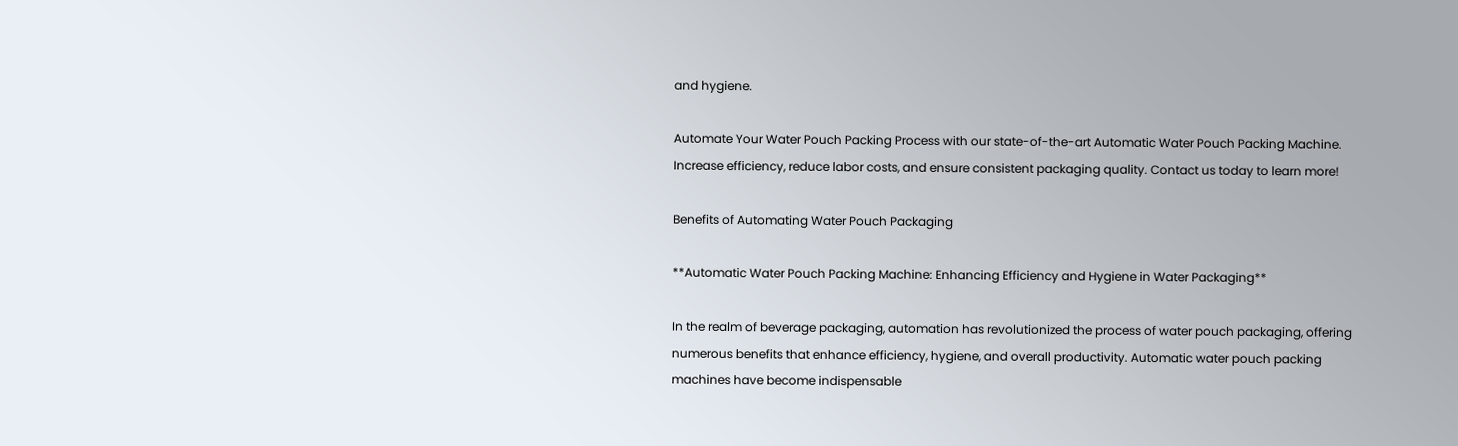and hygiene.

Automate Your Water Pouch Packing Process with our state-of-the-art Automatic Water Pouch Packing Machine. Increase efficiency, reduce labor costs, and ensure consistent packaging quality. Contact us today to learn more!

Benefits of Automating Water Pouch Packaging

**Automatic Water Pouch Packing Machine: Enhancing Efficiency and Hygiene in Water Packaging**

In the realm of beverage packaging, automation has revolutionized the process of water pouch packaging, offering numerous benefits that enhance efficiency, hygiene, and overall productivity. Automatic water pouch packing machines have become indispensable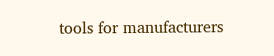tools for manufacturers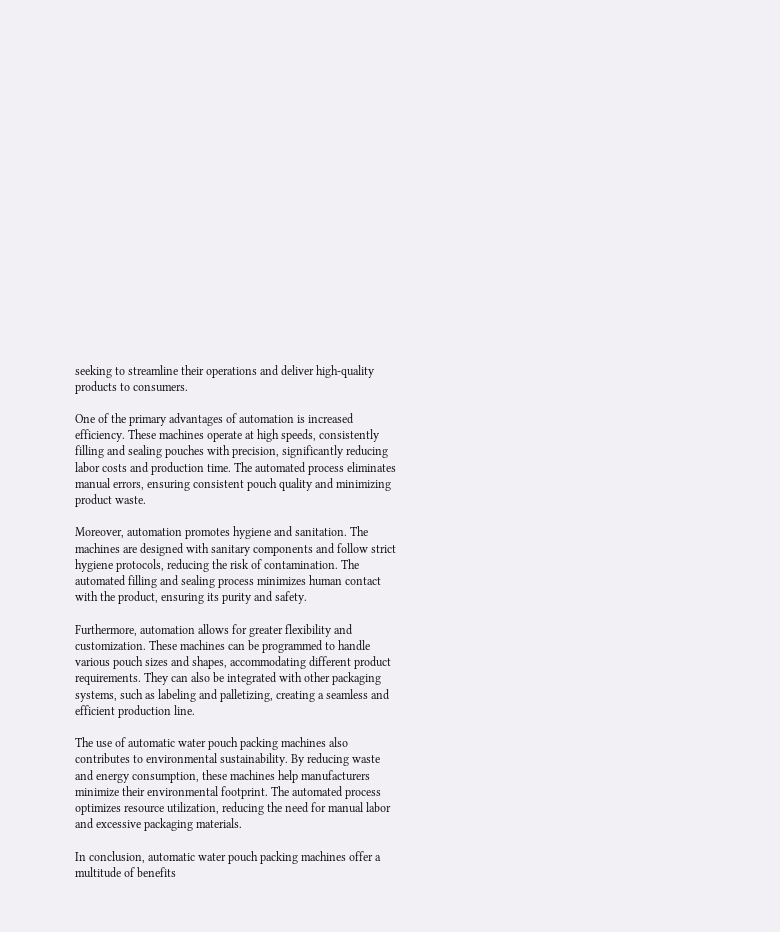seeking to streamline their operations and deliver high-quality products to consumers.

One of the primary advantages of automation is increased efficiency. These machines operate at high speeds, consistently filling and sealing pouches with precision, significantly reducing labor costs and production time. The automated process eliminates manual errors, ensuring consistent pouch quality and minimizing product waste.

Moreover, automation promotes hygiene and sanitation. The machines are designed with sanitary components and follow strict hygiene protocols, reducing the risk of contamination. The automated filling and sealing process minimizes human contact with the product, ensuring its purity and safety.

Furthermore, automation allows for greater flexibility and customization. These machines can be programmed to handle various pouch sizes and shapes, accommodating different product requirements. They can also be integrated with other packaging systems, such as labeling and palletizing, creating a seamless and efficient production line.

The use of automatic water pouch packing machines also contributes to environmental sustainability. By reducing waste and energy consumption, these machines help manufacturers minimize their environmental footprint. The automated process optimizes resource utilization, reducing the need for manual labor and excessive packaging materials.

In conclusion, automatic water pouch packing machines offer a multitude of benefits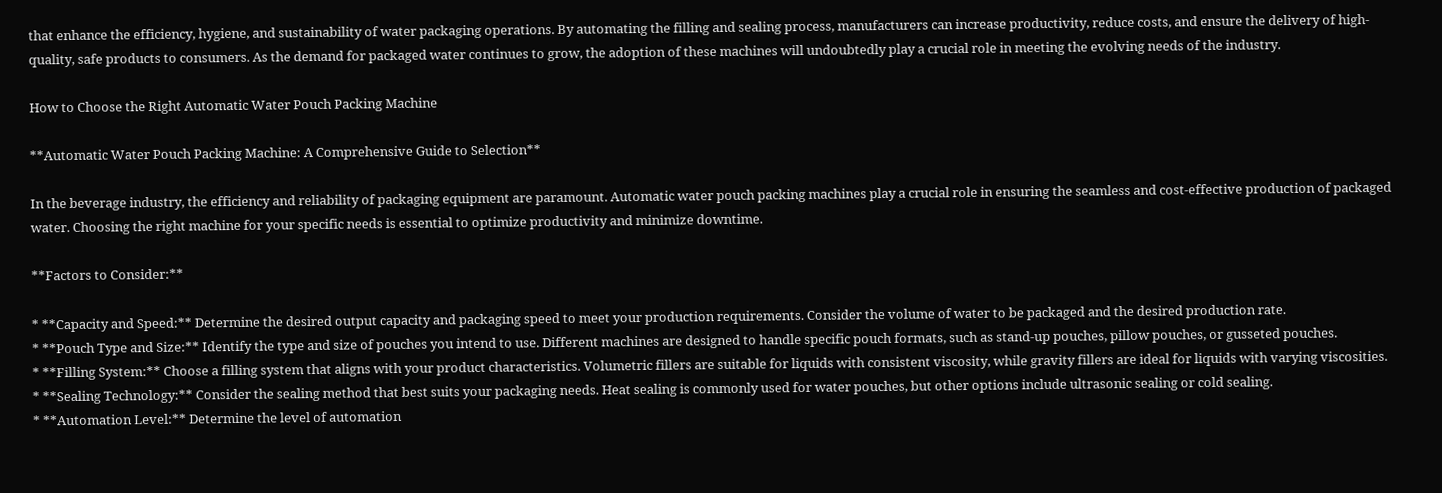that enhance the efficiency, hygiene, and sustainability of water packaging operations. By automating the filling and sealing process, manufacturers can increase productivity, reduce costs, and ensure the delivery of high-quality, safe products to consumers. As the demand for packaged water continues to grow, the adoption of these machines will undoubtedly play a crucial role in meeting the evolving needs of the industry.

How to Choose the Right Automatic Water Pouch Packing Machine

**Automatic Water Pouch Packing Machine: A Comprehensive Guide to Selection**

In the beverage industry, the efficiency and reliability of packaging equipment are paramount. Automatic water pouch packing machines play a crucial role in ensuring the seamless and cost-effective production of packaged water. Choosing the right machine for your specific needs is essential to optimize productivity and minimize downtime.

**Factors to Consider:**

* **Capacity and Speed:** Determine the desired output capacity and packaging speed to meet your production requirements. Consider the volume of water to be packaged and the desired production rate.
* **Pouch Type and Size:** Identify the type and size of pouches you intend to use. Different machines are designed to handle specific pouch formats, such as stand-up pouches, pillow pouches, or gusseted pouches.
* **Filling System:** Choose a filling system that aligns with your product characteristics. Volumetric fillers are suitable for liquids with consistent viscosity, while gravity fillers are ideal for liquids with varying viscosities.
* **Sealing Technology:** Consider the sealing method that best suits your packaging needs. Heat sealing is commonly used for water pouches, but other options include ultrasonic sealing or cold sealing.
* **Automation Level:** Determine the level of automation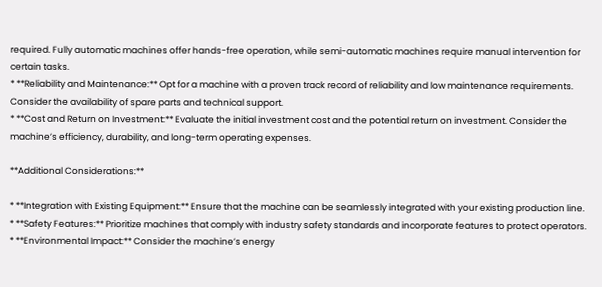required. Fully automatic machines offer hands-free operation, while semi-automatic machines require manual intervention for certain tasks.
* **Reliability and Maintenance:** Opt for a machine with a proven track record of reliability and low maintenance requirements. Consider the availability of spare parts and technical support.
* **Cost and Return on Investment:** Evaluate the initial investment cost and the potential return on investment. Consider the machine’s efficiency, durability, and long-term operating expenses.

**Additional Considerations:**

* **Integration with Existing Equipment:** Ensure that the machine can be seamlessly integrated with your existing production line.
* **Safety Features:** Prioritize machines that comply with industry safety standards and incorporate features to protect operators.
* **Environmental Impact:** Consider the machine’s energy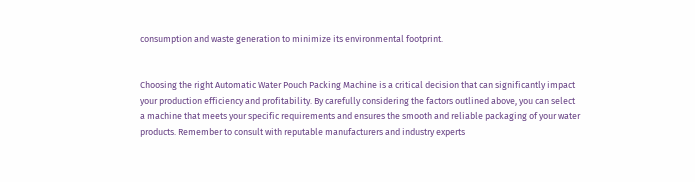consumption and waste generation to minimize its environmental footprint.


Choosing the right Automatic Water Pouch Packing Machine is a critical decision that can significantly impact your production efficiency and profitability. By carefully considering the factors outlined above, you can select a machine that meets your specific requirements and ensures the smooth and reliable packaging of your water products. Remember to consult with reputable manufacturers and industry experts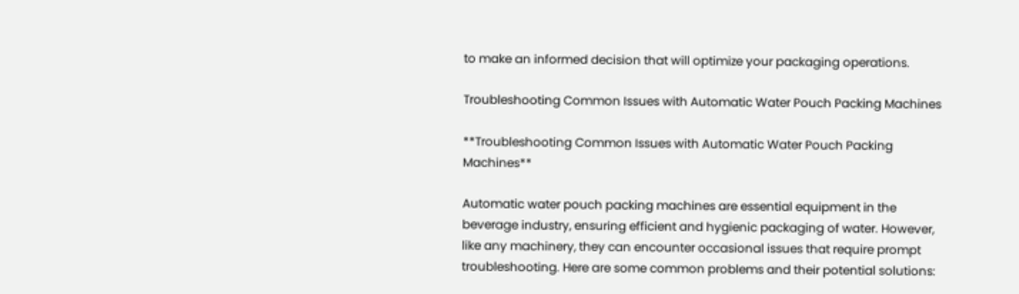to make an informed decision that will optimize your packaging operations.

Troubleshooting Common Issues with Automatic Water Pouch Packing Machines

**Troubleshooting Common Issues with Automatic Water Pouch Packing Machines**

Automatic water pouch packing machines are essential equipment in the beverage industry, ensuring efficient and hygienic packaging of water. However, like any machinery, they can encounter occasional issues that require prompt troubleshooting. Here are some common problems and their potential solutions: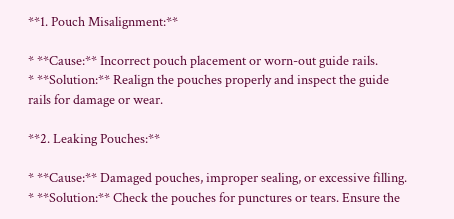**1. Pouch Misalignment:**

* **Cause:** Incorrect pouch placement or worn-out guide rails.
* **Solution:** Realign the pouches properly and inspect the guide rails for damage or wear.

**2. Leaking Pouches:**

* **Cause:** Damaged pouches, improper sealing, or excessive filling.
* **Solution:** Check the pouches for punctures or tears. Ensure the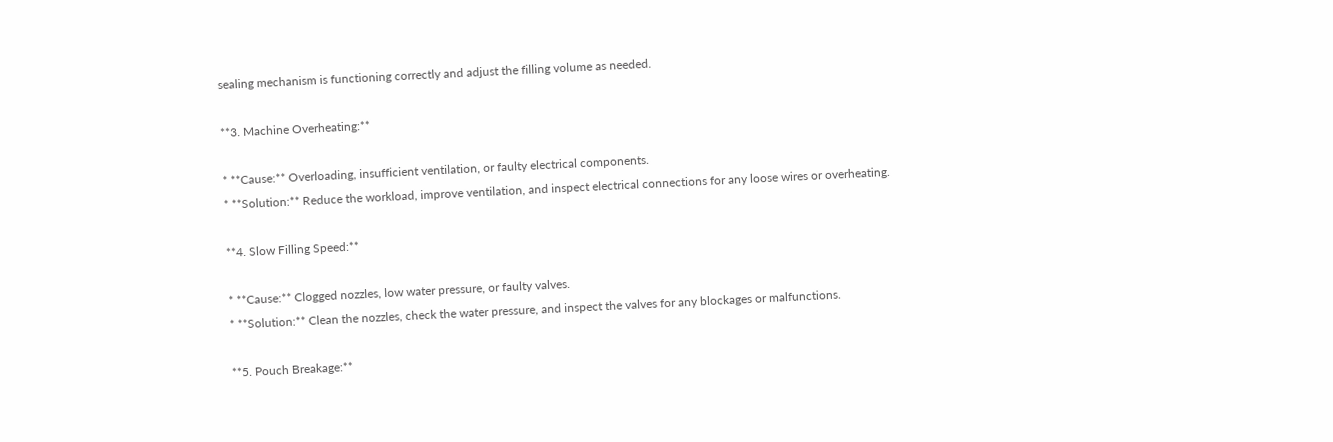sealing mechanism is functioning correctly and adjust the filling volume as needed.

**3. Machine Overheating:**

* **Cause:** Overloading, insufficient ventilation, or faulty electrical components.
* **Solution:** Reduce the workload, improve ventilation, and inspect electrical connections for any loose wires or overheating.

**4. Slow Filling Speed:**

* **Cause:** Clogged nozzles, low water pressure, or faulty valves.
* **Solution:** Clean the nozzles, check the water pressure, and inspect the valves for any blockages or malfunctions.

**5. Pouch Breakage:**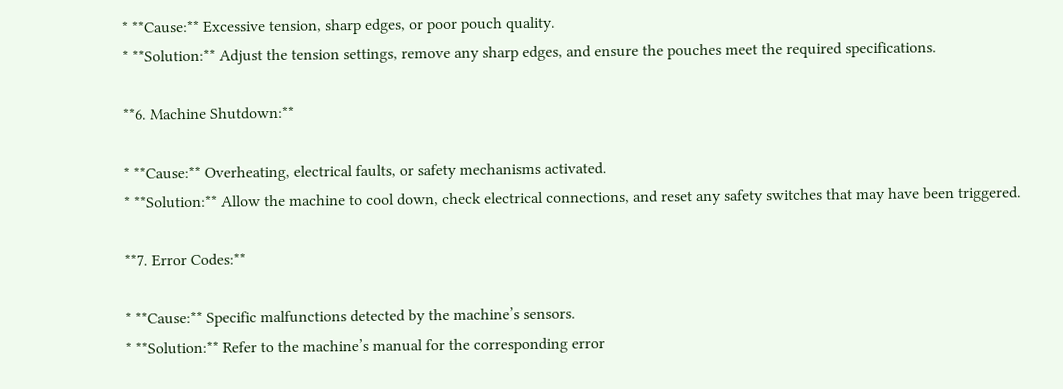* **Cause:** Excessive tension, sharp edges, or poor pouch quality.
* **Solution:** Adjust the tension settings, remove any sharp edges, and ensure the pouches meet the required specifications.

**6. Machine Shutdown:**

* **Cause:** Overheating, electrical faults, or safety mechanisms activated.
* **Solution:** Allow the machine to cool down, check electrical connections, and reset any safety switches that may have been triggered.

**7. Error Codes:**

* **Cause:** Specific malfunctions detected by the machine’s sensors.
* **Solution:** Refer to the machine’s manual for the corresponding error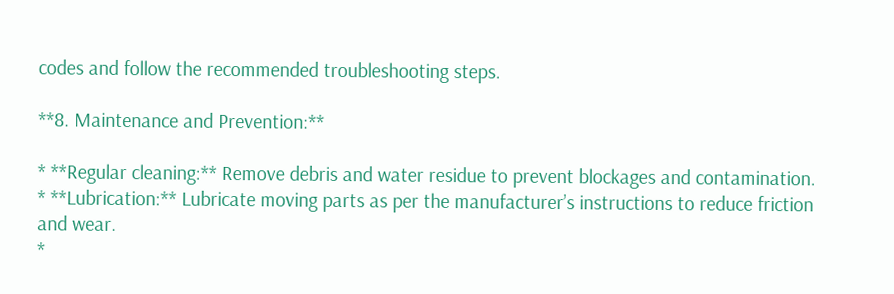codes and follow the recommended troubleshooting steps.

**8. Maintenance and Prevention:**

* **Regular cleaning:** Remove debris and water residue to prevent blockages and contamination.
* **Lubrication:** Lubricate moving parts as per the manufacturer’s instructions to reduce friction and wear.
*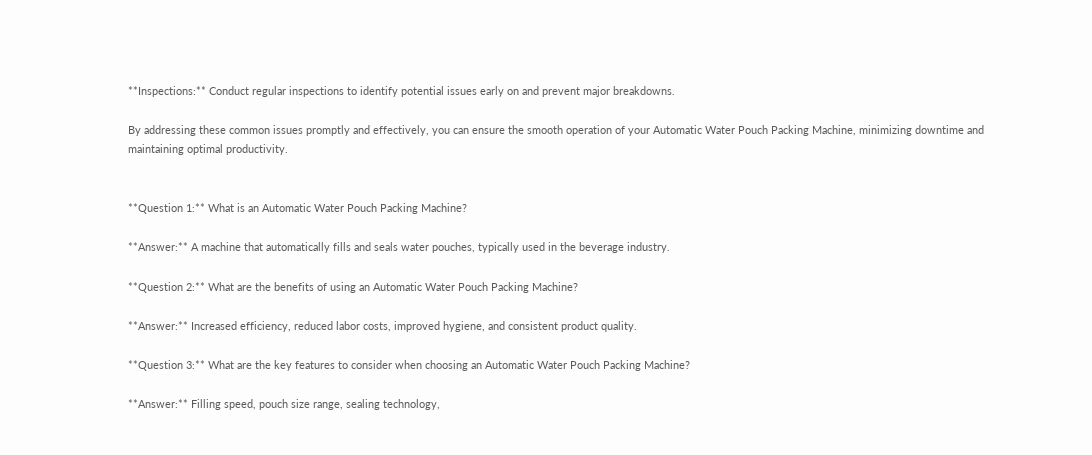**Inspections:** Conduct regular inspections to identify potential issues early on and prevent major breakdowns.

By addressing these common issues promptly and effectively, you can ensure the smooth operation of your Automatic Water Pouch Packing Machine, minimizing downtime and maintaining optimal productivity.


**Question 1:** What is an Automatic Water Pouch Packing Machine?

**Answer:** A machine that automatically fills and seals water pouches, typically used in the beverage industry.

**Question 2:** What are the benefits of using an Automatic Water Pouch Packing Machine?

**Answer:** Increased efficiency, reduced labor costs, improved hygiene, and consistent product quality.

**Question 3:** What are the key features to consider when choosing an Automatic Water Pouch Packing Machine?

**Answer:** Filling speed, pouch size range, sealing technology,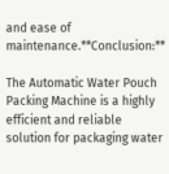and ease of maintenance.**Conclusion:**

The Automatic Water Pouch Packing Machine is a highly efficient and reliable solution for packaging water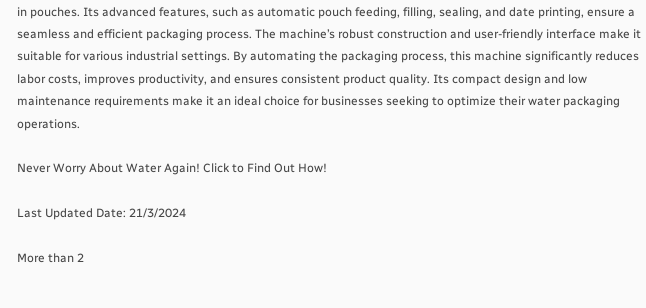in pouches. Its advanced features, such as automatic pouch feeding, filling, sealing, and date printing, ensure a seamless and efficient packaging process. The machine’s robust construction and user-friendly interface make it suitable for various industrial settings. By automating the packaging process, this machine significantly reduces labor costs, improves productivity, and ensures consistent product quality. Its compact design and low maintenance requirements make it an ideal choice for businesses seeking to optimize their water packaging operations.

Never Worry About Water Again! Click to Find Out How!

Last Updated Date: 21/3/2024

More than 2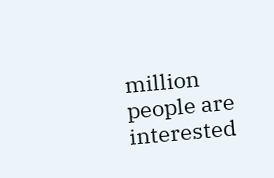million people are interested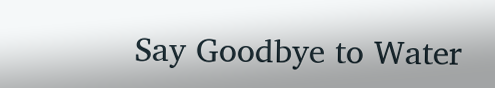Say Goodbye to Water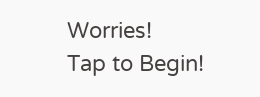Worries!
Tap to Begin!